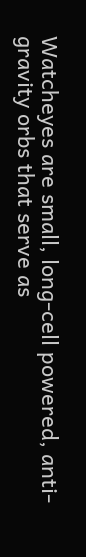Watcheyes are small, long-cell powered, anti-gravity orbs that serve as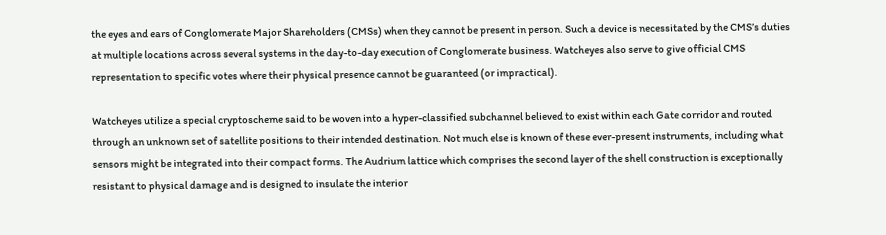the eyes and ears of Conglomerate Major Shareholders (CMSs) when they cannot be present in person. Such a device is necessitated by the CMS’s duties at multiple locations across several systems in the day-to-day execution of Conglomerate business. Watcheyes also serve to give official CMS representation to specific votes where their physical presence cannot be guaranteed (or impractical).

Watcheyes utilize a special cryptoscheme said to be woven into a hyper-classified subchannel believed to exist within each Gate corridor and routed through an unknown set of satellite positions to their intended destination. Not much else is known of these ever-present instruments, including what sensors might be integrated into their compact forms. The Audrium lattice which comprises the second layer of the shell construction is exceptionally resistant to physical damage and is designed to insulate the interior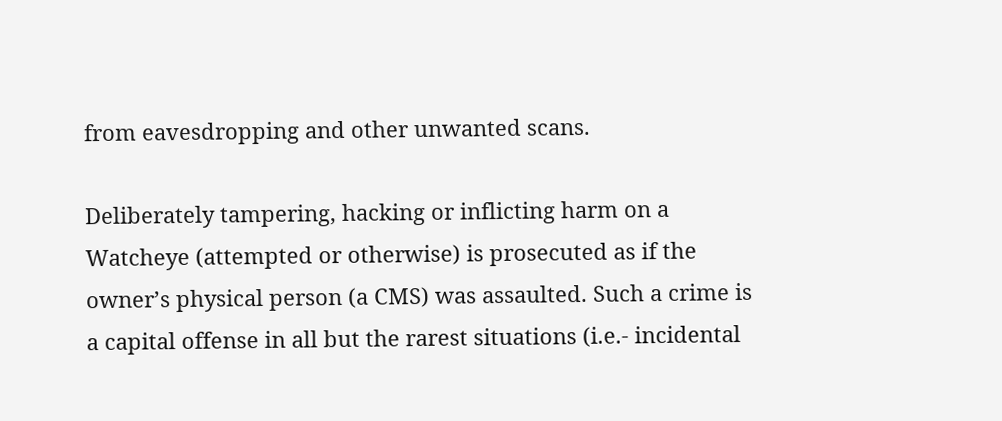from eavesdropping and other unwanted scans.

Deliberately tampering, hacking or inflicting harm on a Watcheye (attempted or otherwise) is prosecuted as if the owner’s physical person (a CMS) was assaulted. Such a crime is a capital offense in all but the rarest situations (i.e.- incidental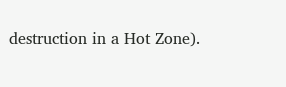destruction in a Hot Zone).